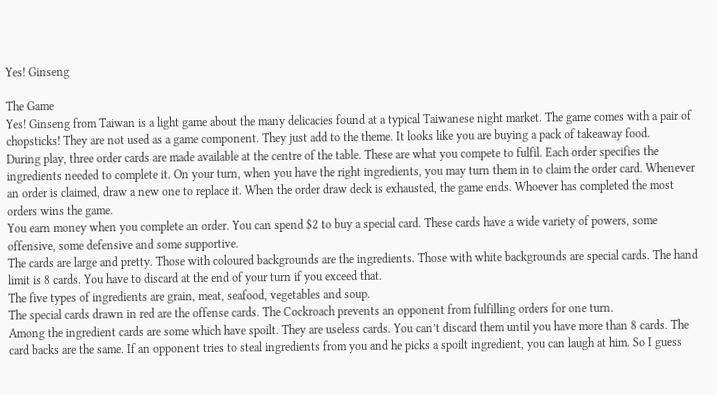Yes! Ginseng

The Game
Yes! Ginseng from Taiwan is a light game about the many delicacies found at a typical Taiwanese night market. The game comes with a pair of chopsticks! They are not used as a game component. They just add to the theme. It looks like you are buying a pack of takeaway food.
During play, three order cards are made available at the centre of the table. These are what you compete to fulfil. Each order specifies the ingredients needed to complete it. On your turn, when you have the right ingredients, you may turn them in to claim the order card. Whenever an order is claimed, draw a new one to replace it. When the order draw deck is exhausted, the game ends. Whoever has completed the most orders wins the game.
You earn money when you complete an order. You can spend $2 to buy a special card. These cards have a wide variety of powers, some offensive, some defensive and some supportive.
The cards are large and pretty. Those with coloured backgrounds are the ingredients. Those with white backgrounds are special cards. The hand limit is 8 cards. You have to discard at the end of your turn if you exceed that.
The five types of ingredients are grain, meat, seafood, vegetables and soup.
The special cards drawn in red are the offense cards. The Cockroach prevents an opponent from fulfilling orders for one turn.
Among the ingredient cards are some which have spoilt. They are useless cards. You can’t discard them until you have more than 8 cards. The card backs are the same. If an opponent tries to steal ingredients from you and he picks a spoilt ingredient, you can laugh at him. So I guess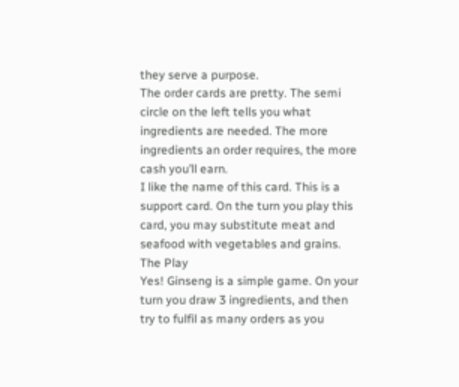they serve a purpose.
The order cards are pretty. The semi circle on the left tells you what ingredients are needed. The more ingredients an order requires, the more cash you’ll earn.
I like the name of this card. This is a support card. On the turn you play this card, you may substitute meat and seafood with vegetables and grains.
The Play
Yes! Ginseng is a simple game. On your turn you draw 3 ingredients, and then try to fulfil as many orders as you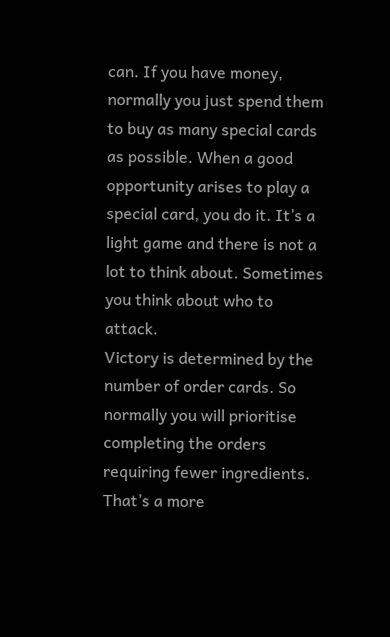can. If you have money, normally you just spend them to buy as many special cards as possible. When a good opportunity arises to play a special card, you do it. It’s a light game and there is not a lot to think about. Sometimes you think about who to attack.
Victory is determined by the number of order cards. So normally you will prioritise completing the orders requiring fewer ingredients. That’s a more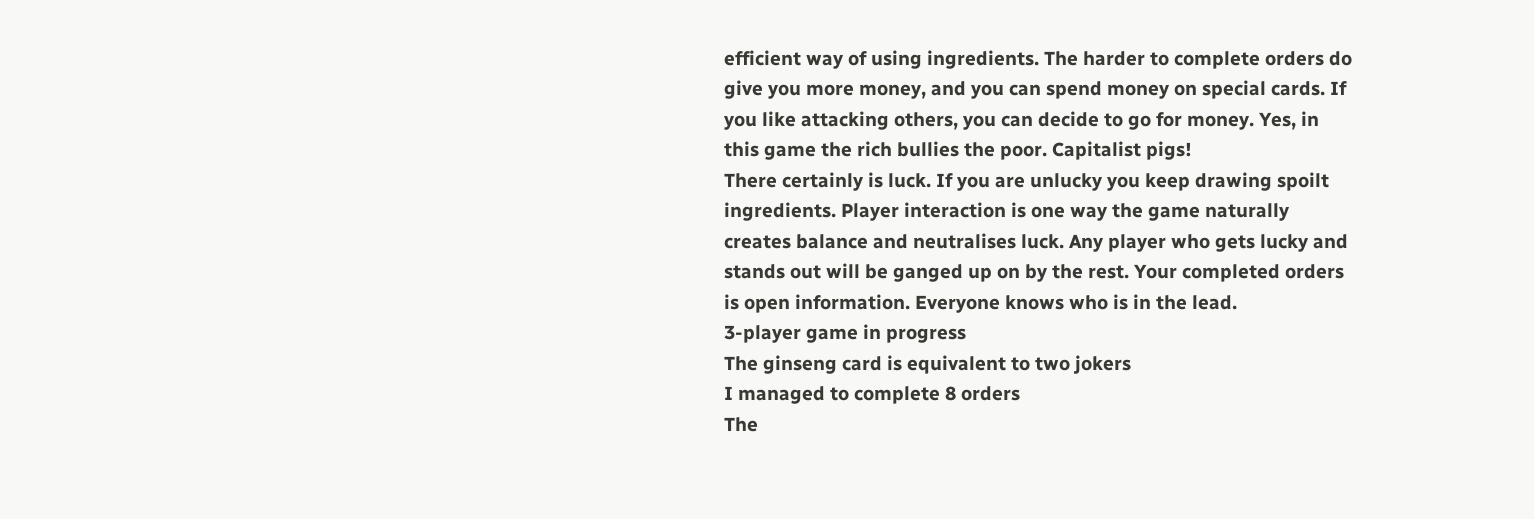efficient way of using ingredients. The harder to complete orders do give you more money, and you can spend money on special cards. If you like attacking others, you can decide to go for money. Yes, in this game the rich bullies the poor. Capitalist pigs!
There certainly is luck. If you are unlucky you keep drawing spoilt ingredients. Player interaction is one way the game naturally creates balance and neutralises luck. Any player who gets lucky and stands out will be ganged up on by the rest. Your completed orders is open information. Everyone knows who is in the lead.
3-player game in progress
The ginseng card is equivalent to two jokers
I managed to complete 8 orders
The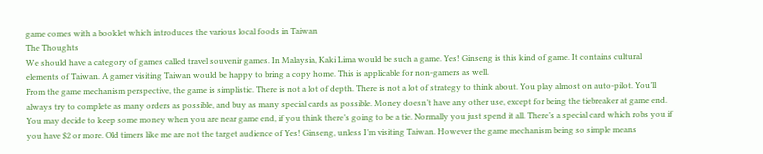game comes with a booklet which introduces the various local foods in Taiwan
The Thoughts
We should have a category of games called travel souvenir games. In Malaysia, Kaki Lima would be such a game. Yes! Ginseng is this kind of game. It contains cultural elements of Taiwan. A gamer visiting Taiwan would be happy to bring a copy home. This is applicable for non-gamers as well.
From the game mechanism perspective, the game is simplistic. There is not a lot of depth. There is not a lot of strategy to think about. You play almost on auto-pilot. You’ll always try to complete as many orders as possible, and buy as many special cards as possible. Money doesn’t have any other use, except for being the tiebreaker at game end. You may decide to keep some money when you are near game end, if you think there’s going to be a tie. Normally you just spend it all. There’s a special card which robs you if you have $2 or more. Old timers like me are not the target audience of Yes! Ginseng, unless I’m visiting Taiwan. However the game mechanism being so simple means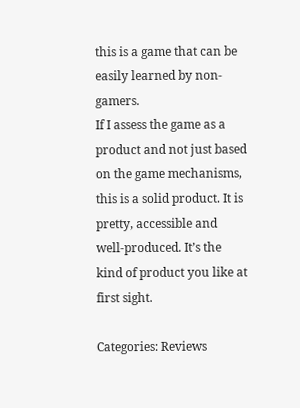this is a game that can be easily learned by non-gamers.
If I assess the game as a product and not just based on the game mechanisms, this is a solid product. It is pretty, accessible and well-produced. It’s the kind of product you like at first sight.

Categories: Reviews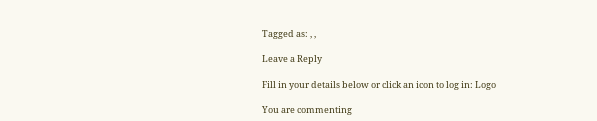Tagged as: , ,

Leave a Reply

Fill in your details below or click an icon to log in: Logo

You are commenting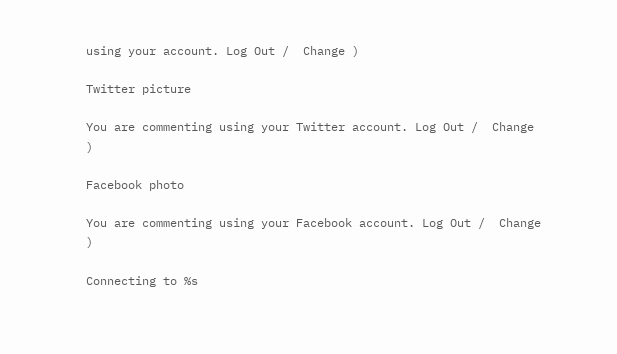using your account. Log Out /  Change )

Twitter picture

You are commenting using your Twitter account. Log Out /  Change )

Facebook photo

You are commenting using your Facebook account. Log Out /  Change )

Connecting to %s